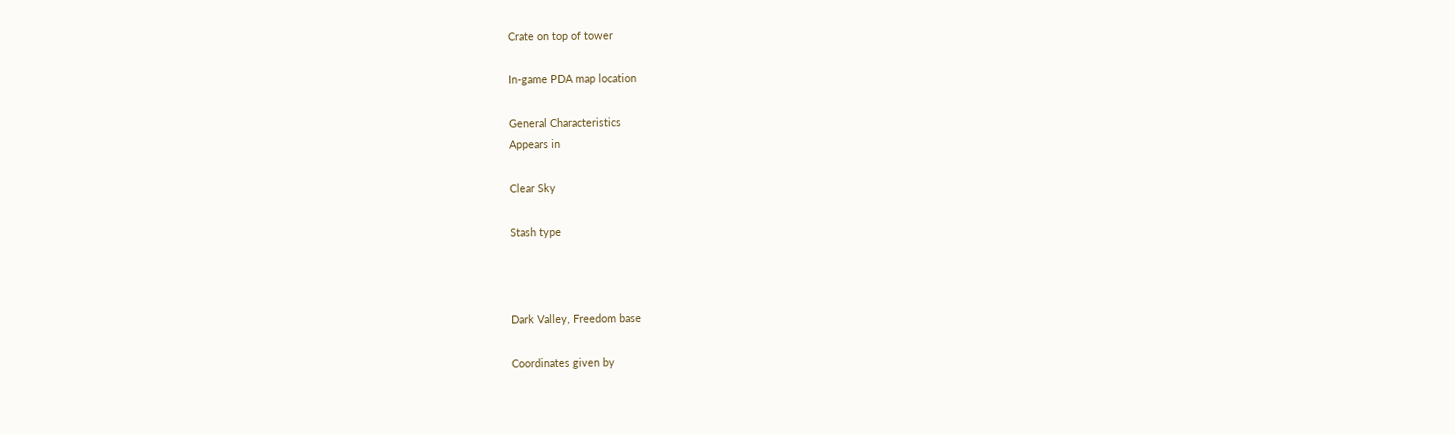Crate on top of tower

In-game PDA map location

General Characteristics
Appears in

Clear Sky

Stash type



Dark Valley, Freedom base

Coordinates given by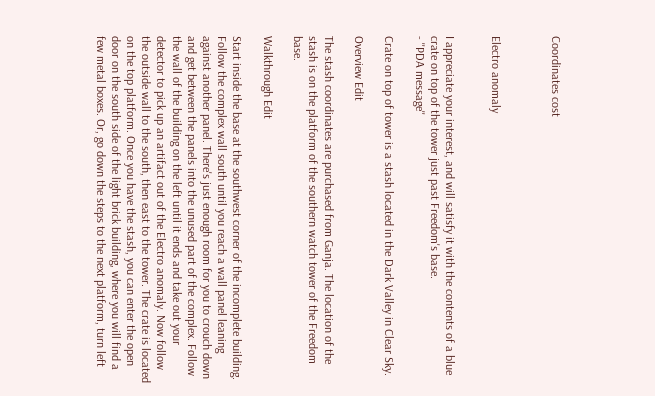Coordinates cost



Electro anomaly


I appreciate your interest, and will satisfy it with the contents of a blue crate on top of the tower just past Freedom's base.
- ''PDA message''

Crate on top of tower is a stash located in the Dark Valley in Clear Sky.

Overview Edit

The stash coordinates are purchased from Ganja. The location of the stash is on the platform of the southern watch tower of the Freedom base.

Walkthrough Edit

Start inside the base at the southwest corner of the incomplete building. Follow the complex wall south until you reach a wall panel leaning against another panel. There's just enough room for you to crouch down and get between the panels into the unused part of the complex. Follow the wall of the building on the left until it ends and take out your detector to pick up an artifact out of the Electro anomaly. Now follow the outside wall to the south, then east to the tower. The crate is located on the top platform. Once you have the stash, you can enter the open door on the south side of the light brick building, where you will find a few metal boxes. Or, go down the steps to the next platform, turn left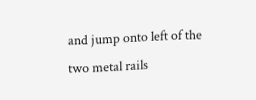and jump onto left of the two metal rails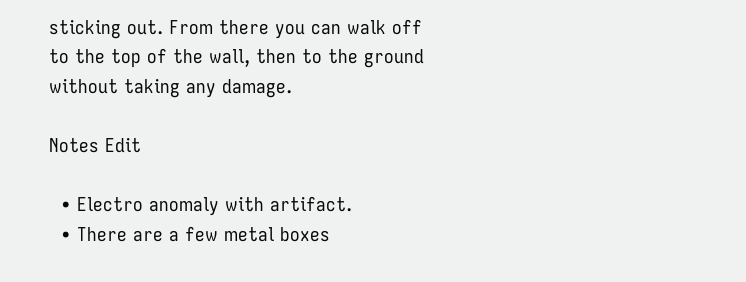sticking out. From there you can walk off to the top of the wall, then to the ground without taking any damage.

Notes Edit

  • Electro anomaly with artifact.
  • There are a few metal boxes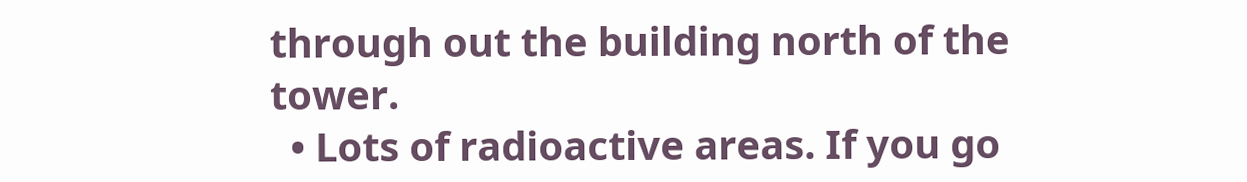through out the building north of the tower.
  • Lots of radioactive areas. If you go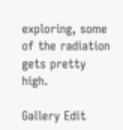exploring, some of the radiation gets pretty high.

Gallery Edit